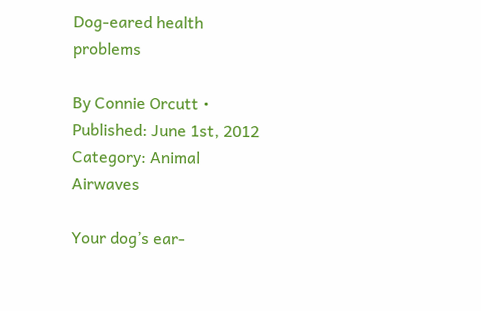Dog-eared health problems

By Connie Orcutt • Published: June 1st, 2012
Category: Animal Airwaves

Your dog’s ear-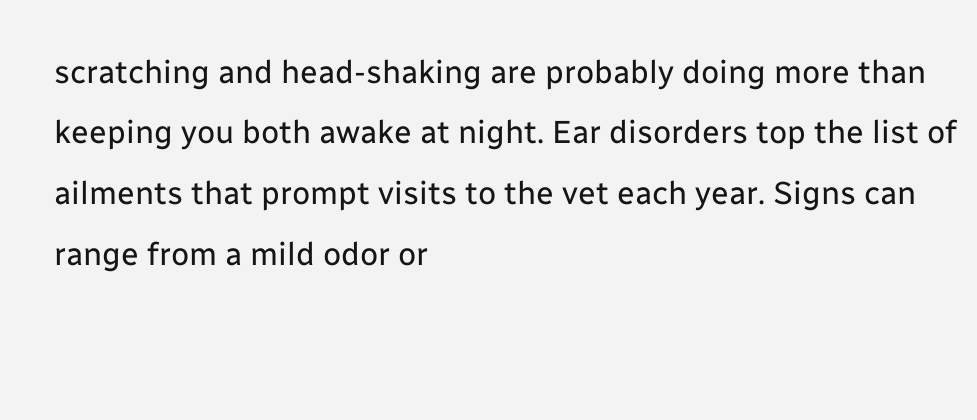scratching and head-shaking are probably doing more than keeping you both awake at night. Ear disorders top the list of ailments that prompt visits to the vet each year. Signs can range from a mild odor or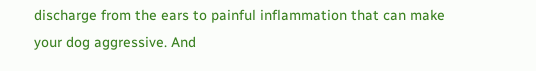discharge from the ears to painful inflammation that can make your dog aggressive. And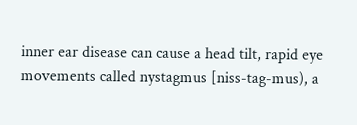inner ear disease can cause a head tilt, rapid eye movements called nystagmus [niss-tag-mus), a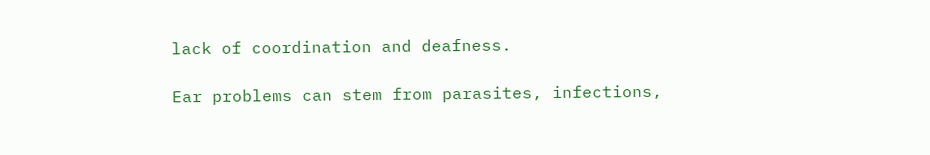lack of coordination and deafness.

Ear problems can stem from parasites, infections,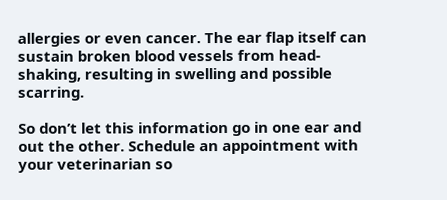allergies or even cancer. The ear flap itself can sustain broken blood vessels from head-shaking, resulting in swelling and possible scarring.

So don’t let this information go in one ear and out the other. Schedule an appointment with your veterinarian so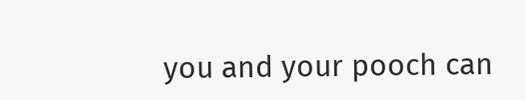you and your pooch can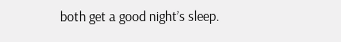both get a good night’s sleep.